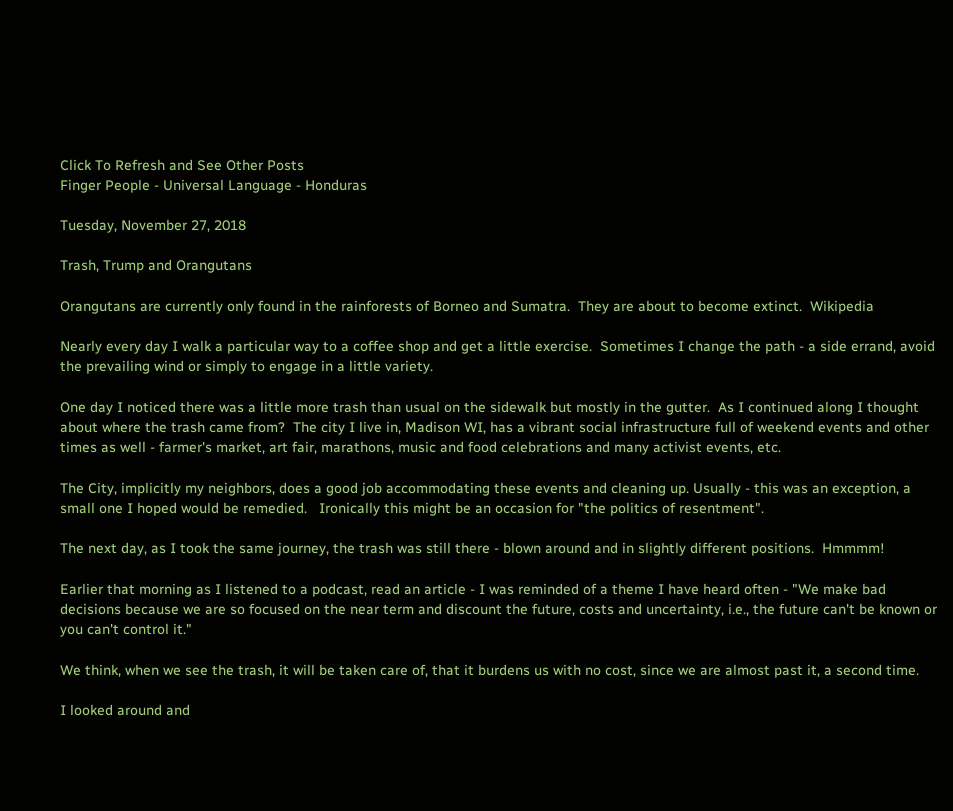Click To Refresh and See Other Posts
Finger People - Universal Language - Honduras

Tuesday, November 27, 2018

Trash, Trump and Orangutans

Orangutans are currently only found in the rainforests of Borneo and Sumatra.  They are about to become extinct.  Wikipedia

Nearly every day I walk a particular way to a coffee shop and get a little exercise.  Sometimes I change the path - a side errand, avoid the prevailing wind or simply to engage in a little variety.

One day I noticed there was a little more trash than usual on the sidewalk but mostly in the gutter.  As I continued along I thought about where the trash came from?  The city I live in, Madison WI, has a vibrant social infrastructure full of weekend events and other times as well - farmer's market, art fair, marathons, music and food celebrations and many activist events, etc.

The City, implicitly my neighbors, does a good job accommodating these events and cleaning up. Usually - this was an exception, a small one I hoped would be remedied.   Ironically this might be an occasion for "the politics of resentment".

The next day, as I took the same journey, the trash was still there - blown around and in slightly different positions.  Hmmmm!

Earlier that morning as I listened to a podcast, read an article - I was reminded of a theme I have heard often - "We make bad decisions because we are so focused on the near term and discount the future, costs and uncertainty, i.e., the future can't be known or you can't control it."

We think, when we see the trash, it will be taken care of, that it burdens us with no cost, since we are almost past it, a second time.

I looked around and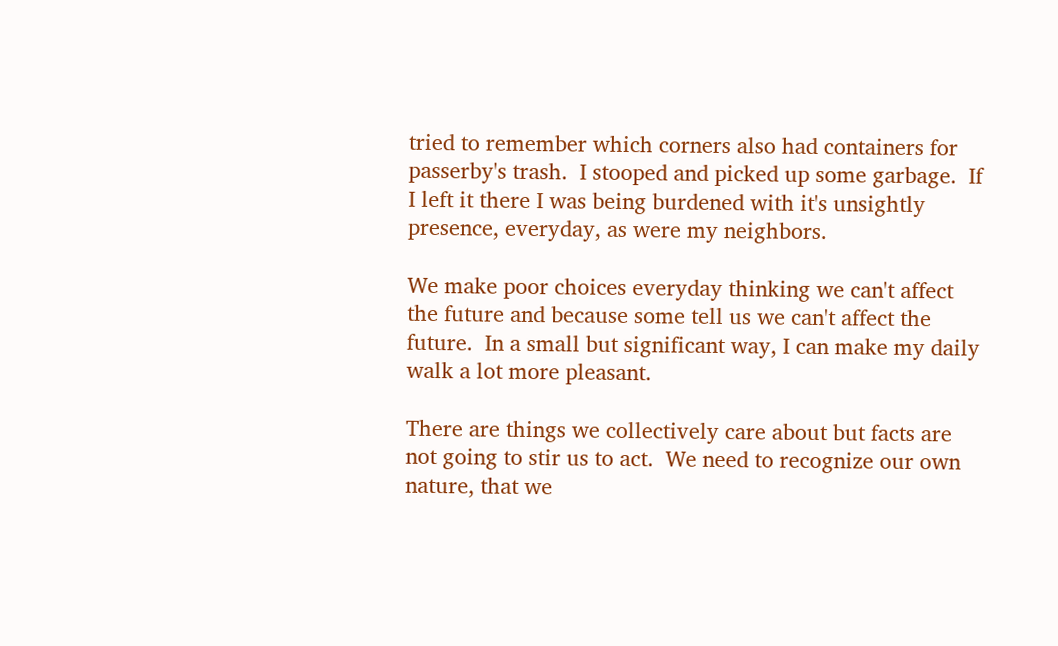tried to remember which corners also had containers for passerby's trash.  I stooped and picked up some garbage.  If I left it there I was being burdened with it's unsightly presence, everyday, as were my neighbors.

We make poor choices everyday thinking we can't affect the future and because some tell us we can't affect the future.  In a small but significant way, I can make my daily walk a lot more pleasant.

There are things we collectively care about but facts are not going to stir us to act.  We need to recognize our own nature, that we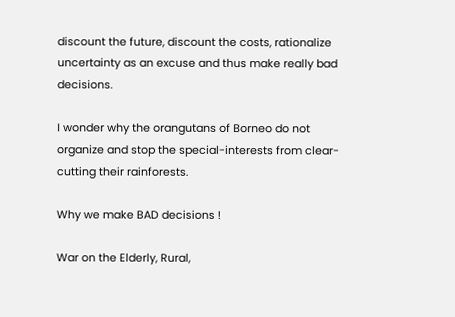discount the future, discount the costs, rationalize uncertainty as an excuse and thus make really bad decisions.

I wonder why the orangutans of Borneo do not organize and stop the special-interests from clear-cutting their rainforests.

Why we make BAD decisions !

War on the Elderly, Rural,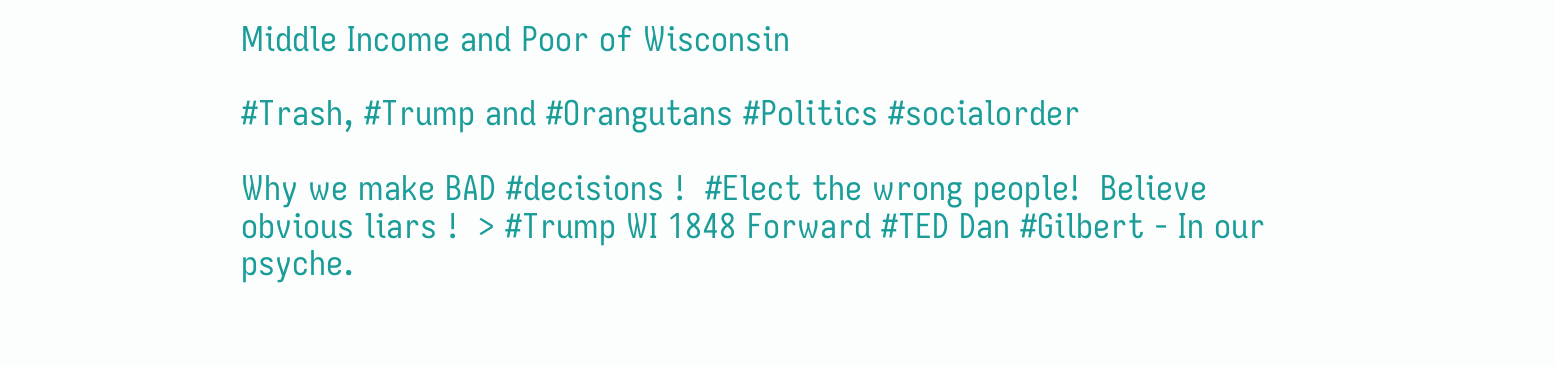Middle Income and Poor of Wisconsin

#Trash, #Trump and #Orangutans #Politics #socialorder

Why we make BAD #decisions !  #Elect the wrong people!  Believe obvious liars !  > #Trump WI 1848 Forward #TED Dan #Gilbert - In our psyche.